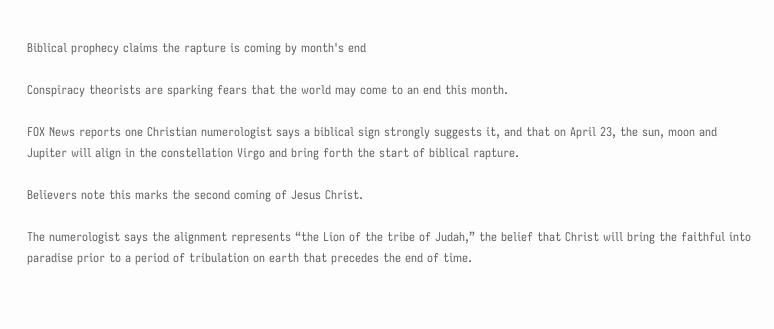Biblical prophecy claims the rapture is coming by month's end

Conspiracy theorists are sparking fears that the world may come to an end this month.

FOX News reports one Christian numerologist says a biblical sign strongly suggests it, and that on April 23, the sun, moon and Jupiter will align in the constellation Virgo and bring forth the start of biblical rapture.

Believers note this marks the second coming of Jesus Christ.

The numerologist says the alignment represents “the Lion of the tribe of Judah,” the belief that Christ will bring the faithful into paradise prior to a period of tribulation on earth that precedes the end of time.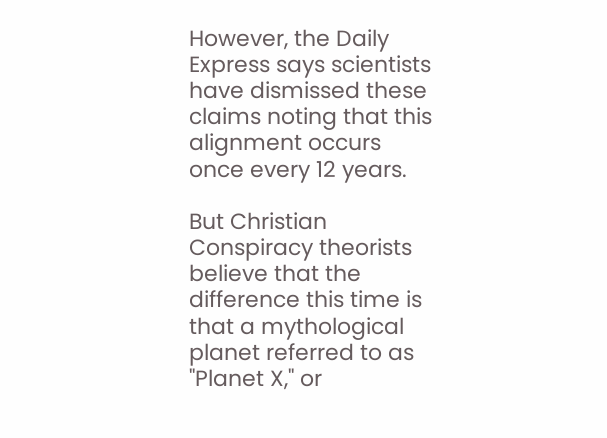However, the Daily Express says scientists have dismissed these claims noting that this alignment occurs once every 12 years.

But Christian Conspiracy theorists believe that the difference this time is that a mythological planet referred to as "Planet X," or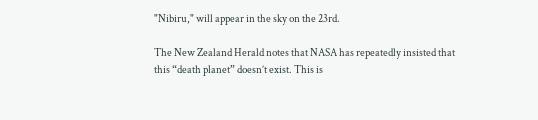"Nibiru," will appear in the sky on the 23rd.

The New Zealand Herald notes that NASA has repeatedly insisted that this “death planet” doesn’t exist. This is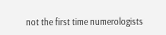not the first time numerologists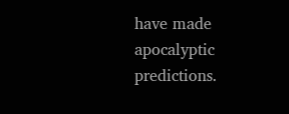have made apocalyptic predictions.